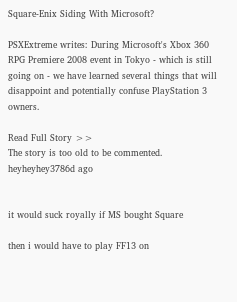Square-Enix Siding With Microsoft?

PSXExtreme writes: During Microsoft's Xbox 360 RPG Premiere 2008 event in Tokyo - which is still going on - we have learned several things that will disappoint and potentially confuse PlayStation 3 owners.

Read Full Story >>
The story is too old to be commented.
heyheyhey3786d ago


it would suck royally if MS bought Square

then i would have to play FF13 on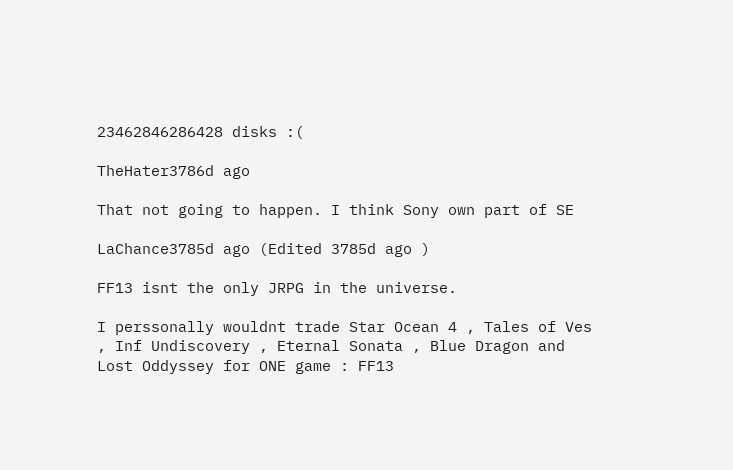23462846286428 disks :(

TheHater3786d ago

That not going to happen. I think Sony own part of SE

LaChance3785d ago (Edited 3785d ago )

FF13 isnt the only JRPG in the universe.

I perssonally wouldnt trade Star Ocean 4 , Tales of Ves , Inf Undiscovery , Eternal Sonata , Blue Dragon and Lost Oddyssey for ONE game : FF13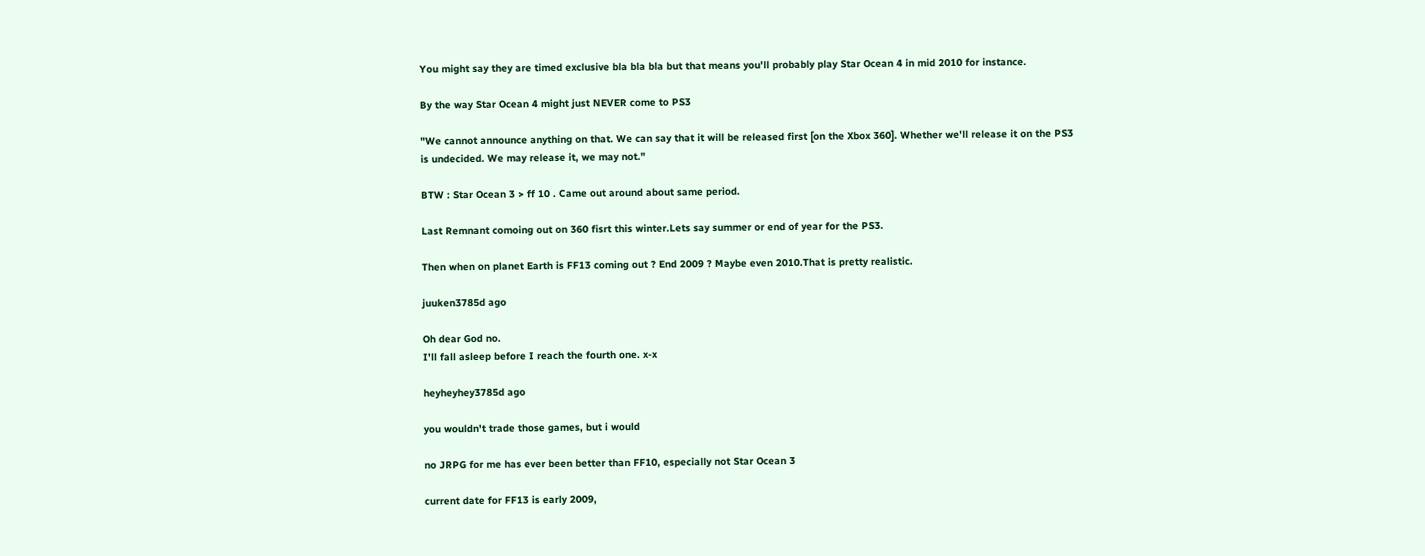You might say they are timed exclusive bla bla bla but that means you'll probably play Star Ocean 4 in mid 2010 for instance.

By the way Star Ocean 4 might just NEVER come to PS3

"We cannot announce anything on that. We can say that it will be released first [on the Xbox 360]. Whether we'll release it on the PS3 is undecided. We may release it, we may not."

BTW : Star Ocean 3 > ff 10 . Came out around about same period.

Last Remnant comoing out on 360 fisrt this winter.Lets say summer or end of year for the PS3.

Then when on planet Earth is FF13 coming out ? End 2009 ? Maybe even 2010.That is pretty realistic.

juuken3785d ago

Oh dear God no.
I'll fall asleep before I reach the fourth one. x-x

heyheyhey3785d ago

you wouldn't trade those games, but i would

no JRPG for me has ever been better than FF10, especially not Star Ocean 3

current date for FF13 is early 2009,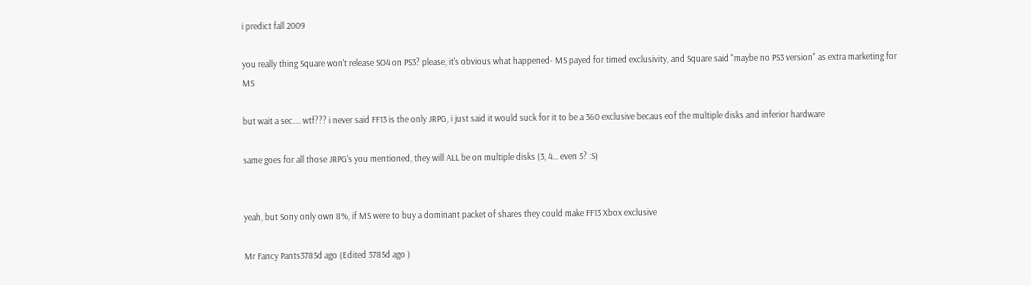i predict fall 2009

you really thing Square won't release SO4 on PS3? please, it's obvious what happened- MS payed for timed exclusivity, and Square said "maybe no PS3 version" as extra marketing for MS

but wait a sec.... wtf??? i never said FF13 is the only JRPG, i just said it would suck for it to be a 360 exclusive becaus eof the multiple disks and inferior hardware

same goes for all those JRPG's you mentioned, they will ALL be on multiple disks (3, 4... even 5? :S)


yeah, but Sony only own 8%, if MS were to buy a dominant packet of shares they could make FF13 Xbox exclusive

Mr Fancy Pants3785d ago (Edited 3785d ago )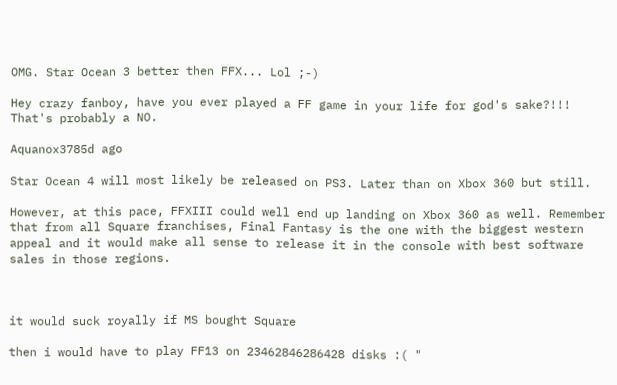OMG. Star Ocean 3 better then FFX... Lol ;-)

Hey crazy fanboy, have you ever played a FF game in your life for god's sake?!!! That's probably a NO.

Aquanox3785d ago

Star Ocean 4 will most likely be released on PS3. Later than on Xbox 360 but still.

However, at this pace, FFXIII could well end up landing on Xbox 360 as well. Remember that from all Square franchises, Final Fantasy is the one with the biggest western appeal and it would make all sense to release it in the console with best software sales in those regions.



it would suck royally if MS bought Square

then i would have to play FF13 on 23462846286428 disks :( "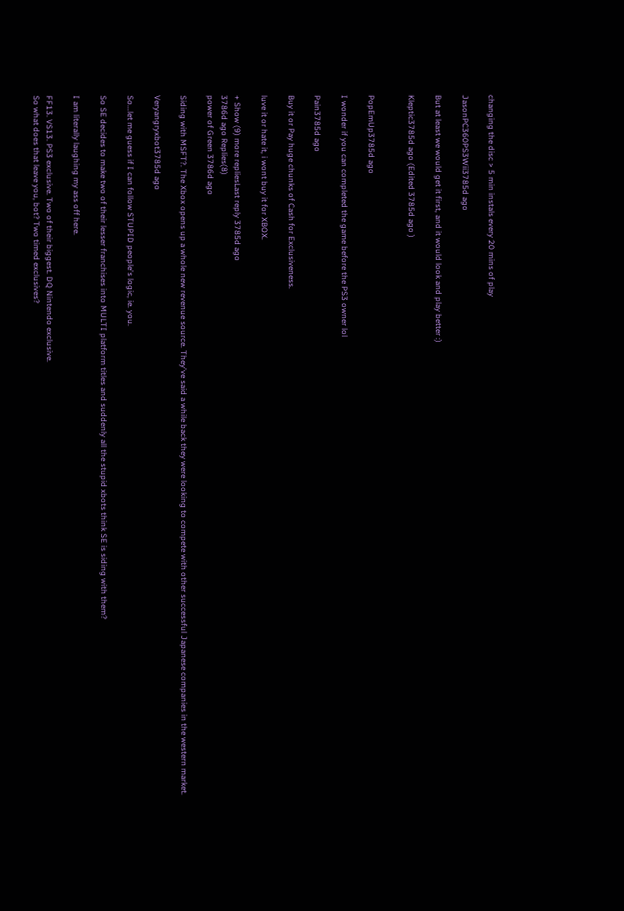changing the disc > 5 min instals every 20 mins of play

JasonPC360PS3Wii3785d ago

But at least we would get it first, and it would look and play better :)

Kleptic3785d ago (Edited 3785d ago )


PopEmUp3785d ago

I wonder if you can completed the game before the PS3 owner lol

Pain3785d ago

Buy it or Pay huge chunks of Cash for Exclusiveness.

luve it or hate it, i wont buy it for XBOX.

+ Show (9) more repliesLast reply 3785d ago
3786d ago Replies(8)
power of Green 3786d ago

Siding with MSFT?. The Xbox opens up a whole new revenue source. They've said a while back they were looking to compete with other successful Japanese companies in the western market.

Veryangryxbot3785d ago

So...let me guess if I can follow STUPID people's logic, ie. you.

So SE decides to make two of their lesser franchises into MULTI platform titles and suddenly all the stupid xbots think SE is siding with them?

I am literally laughing my ass off here.

FF13. VS13. PS3 exclusive. Two of their biggest. DQ Nintendo exclusive.
So what does that leave you, bot? Two timed exclusives?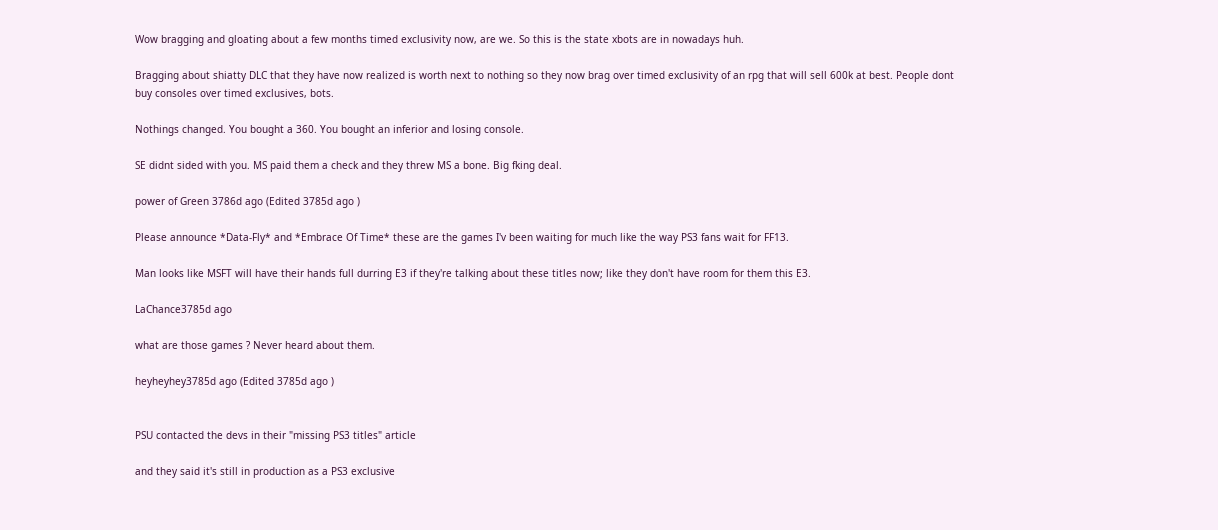Wow bragging and gloating about a few months timed exclusivity now, are we. So this is the state xbots are in nowadays huh.

Bragging about shiatty DLC that they have now realized is worth next to nothing so they now brag over timed exclusivity of an rpg that will sell 600k at best. People dont buy consoles over timed exclusives, bots.

Nothings changed. You bought a 360. You bought an inferior and losing console.

SE didnt sided with you. MS paid them a check and they threw MS a bone. Big fking deal.

power of Green 3786d ago (Edited 3785d ago )

Please announce *Data-Fly* and *Embrace Of Time* these are the games I'v been waiting for much like the way PS3 fans wait for FF13.

Man looks like MSFT will have their hands full durring E3 if they're talking about these titles now; like they don't have room for them this E3.

LaChance3785d ago

what are those games ? Never heard about them.

heyheyhey3785d ago (Edited 3785d ago )


PSU contacted the devs in their "missing PS3 titles" article

and they said it's still in production as a PS3 exclusive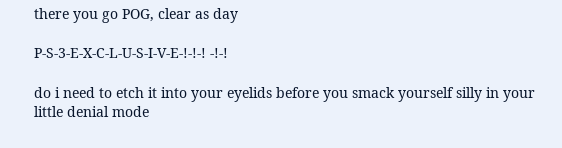there you go POG, clear as day

P-S-3-E-X-C-L-U-S-I-V-E-!-!-! -!-!

do i need to etch it into your eyelids before you smack yourself silly in your little denial mode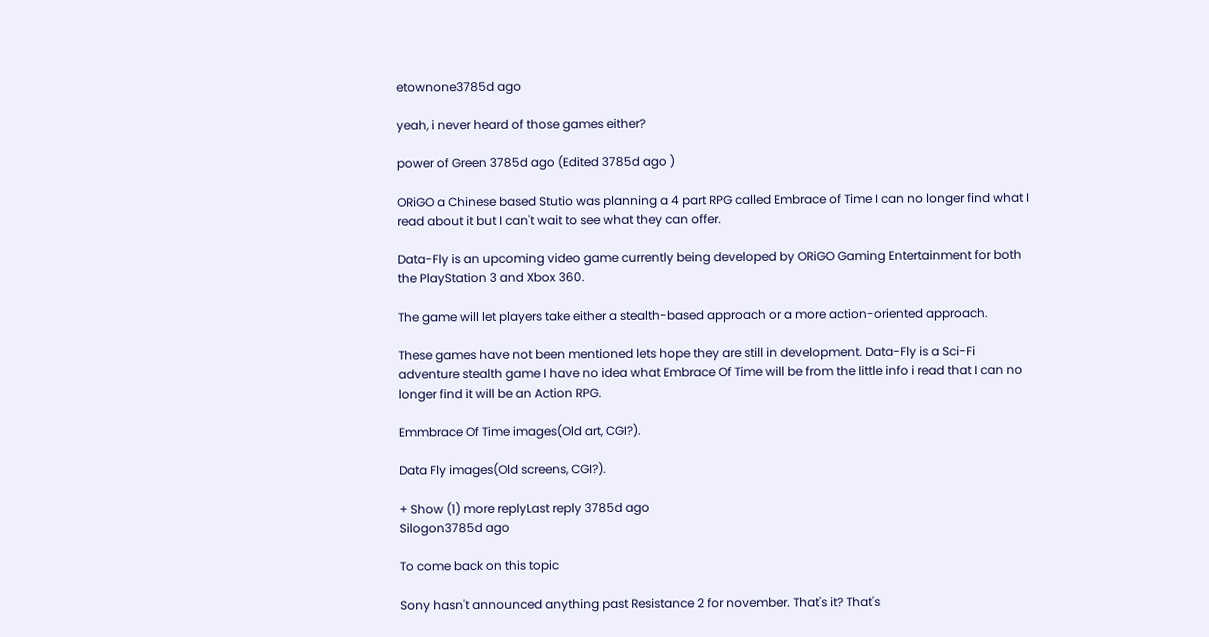etownone3785d ago

yeah, i never heard of those games either?

power of Green 3785d ago (Edited 3785d ago )

ORiGO a Chinese based Stutio was planning a 4 part RPG called Embrace of Time I can no longer find what I read about it but I can't wait to see what they can offer.

Data-Fly is an upcoming video game currently being developed by ORiGO Gaming Entertainment for both the PlayStation 3 and Xbox 360.

The game will let players take either a stealth-based approach or a more action-oriented approach.

These games have not been mentioned lets hope they are still in development. Data-Fly is a Sci-Fi adventure stealth game I have no idea what Embrace Of Time will be from the little info i read that I can no longer find it will be an Action RPG.

Emmbrace Of Time images(Old art, CGI?).

Data Fly images(Old screens, CGI?).

+ Show (1) more replyLast reply 3785d ago
Silogon3785d ago

To come back on this topic

Sony hasn't announced anything past Resistance 2 for november. That's it? That's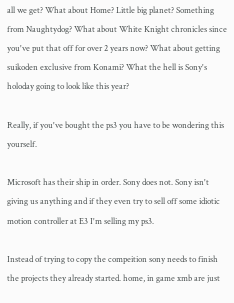all we get? What about Home? Little big planet? Something from Naughtydog? What about White Knight chronicles since you've put that off for over 2 years now? What about getting suikoden exclusive from Konami? What the hell is Sony's holoday going to look like this year?

Really, if you've bought the ps3 you have to be wondering this yourself.

Microsoft has their ship in order. Sony does not. Sony isn't giving us anything and if they even try to sell off some idiotic motion controller at E3 I'm selling my ps3.

Instead of trying to copy the compeition sony needs to finish the projects they already started. home, in game xmb are just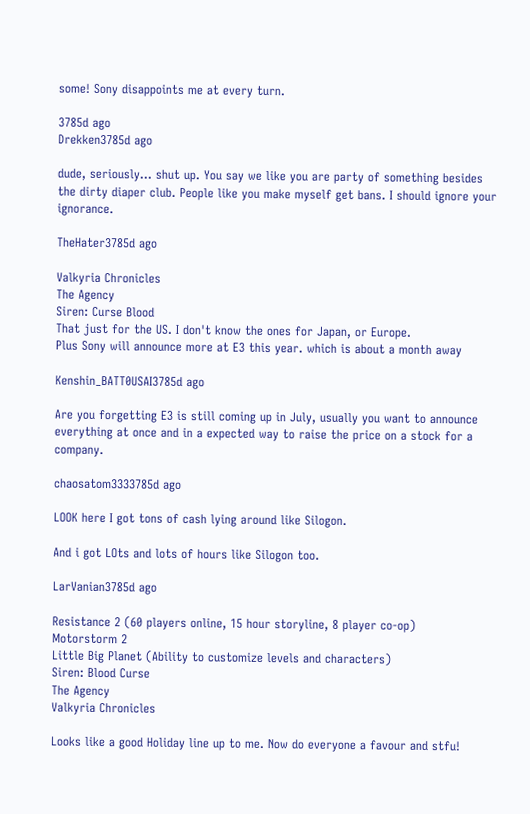some! Sony disappoints me at every turn.

3785d ago
Drekken3785d ago

dude, seriously... shut up. You say we like you are party of something besides the dirty diaper club. People like you make myself get bans. I should ignore your ignorance.

TheHater3785d ago

Valkyria Chronicles
The Agency
Siren: Curse Blood
That just for the US. I don't know the ones for Japan, or Europe.
Plus Sony will announce more at E3 this year. which is about a month away

Kenshin_BATT0USAI3785d ago

Are you forgetting E3 is still coming up in July, usually you want to announce everything at once and in a expected way to raise the price on a stock for a company.

chaosatom3333785d ago

LOOK here I got tons of cash lying around like Silogon.

And i got LOts and lots of hours like Silogon too.

LarVanian3785d ago

Resistance 2 (60 players online, 15 hour storyline, 8 player co-op)
Motorstorm 2
Little Big Planet (Ability to customize levels and characters)
Siren: Blood Curse
The Agency
Valkyria Chronicles

Looks like a good Holiday line up to me. Now do everyone a favour and stfu!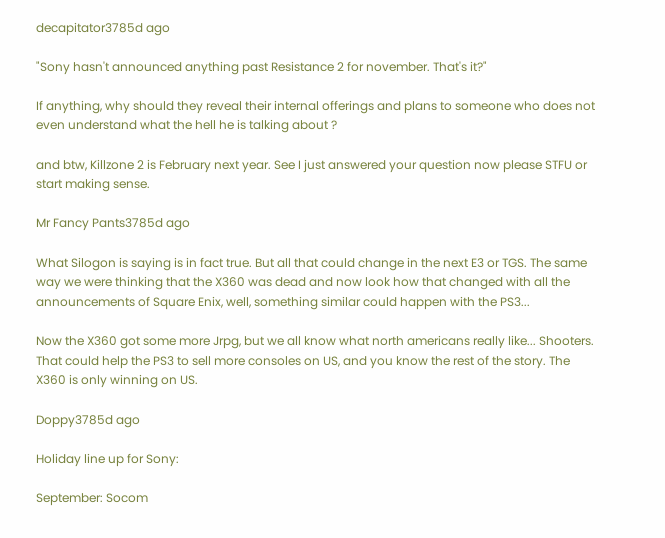decapitator3785d ago

"Sony hasn't announced anything past Resistance 2 for november. That's it?"

If anything, why should they reveal their internal offerings and plans to someone who does not even understand what the hell he is talking about ?

and btw, Killzone 2 is February next year. See I just answered your question now please STFU or start making sense.

Mr Fancy Pants3785d ago

What Silogon is saying is in fact true. But all that could change in the next E3 or TGS. The same way we were thinking that the X360 was dead and now look how that changed with all the announcements of Square Enix, well, something similar could happen with the PS3...

Now the X360 got some more Jrpg, but we all know what north americans really like... Shooters. That could help the PS3 to sell more consoles on US, and you know the rest of the story. The X360 is only winning on US.

Doppy3785d ago

Holiday line up for Sony:

September: Socom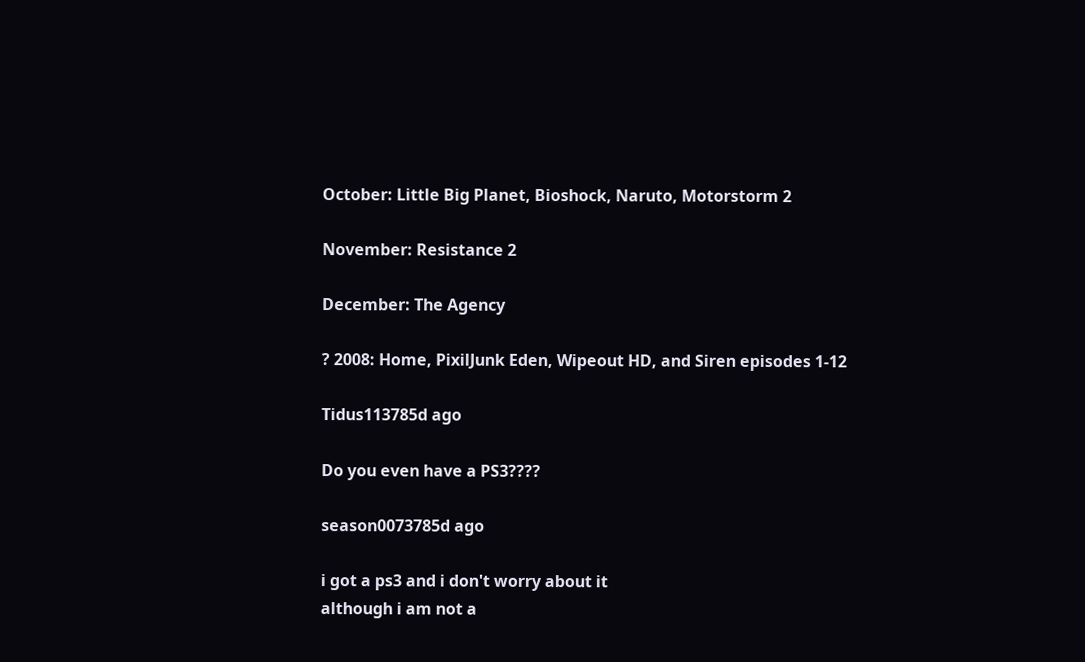October: Little Big Planet, Bioshock, Naruto, Motorstorm 2

November: Resistance 2

December: The Agency

? 2008: Home, PixilJunk Eden, Wipeout HD, and Siren episodes 1-12

Tidus113785d ago

Do you even have a PS3????

season0073785d ago

i got a ps3 and i don't worry about it
although i am not a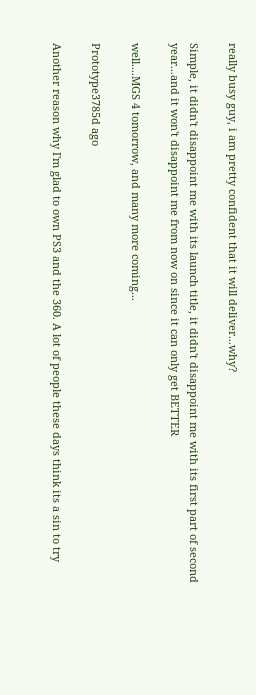really busy guy, i am pretty confident that it will deliver...why?

Simple, it didn't disappoint me with its launch title, it didn't disappoint me with its first part of second year...and it won't disappoint me from now on since it can only get BETTER

well....MGS 4 tomorrow, and many more coming...

Prototype3785d ago

Another reason why I'm glad to own PS3 and the 360. A lot of people these days think its a sin to try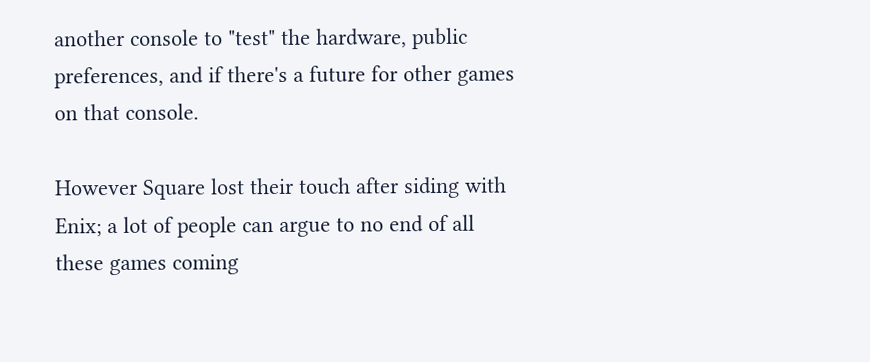another console to "test" the hardware, public preferences, and if there's a future for other games on that console.

However Square lost their touch after siding with Enix; a lot of people can argue to no end of all these games coming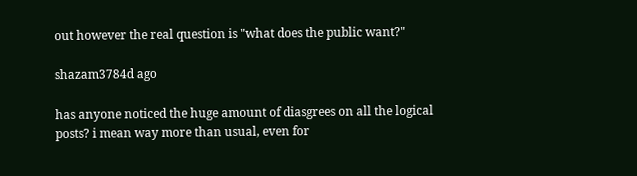out however the real question is "what does the public want?"

shazam3784d ago

has anyone noticed the huge amount of diasgrees on all the logical posts? i mean way more than usual, even for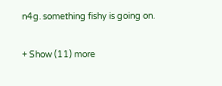n4g. something fishy is going on.

+ Show (11) more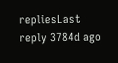repliesLast reply 3784d ago